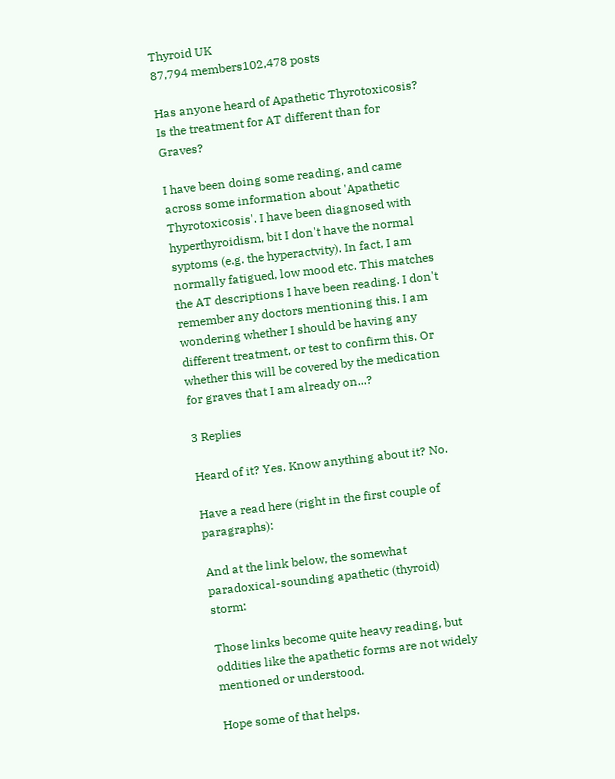Thyroid UK
87,794 members102,478 posts

Has anyone heard of Apathetic Thyrotoxicosis? Is the treatment for AT different than for Graves?

I have been doing some reading, and came across some information about 'Apathetic Thyrotoxicosis'. I have been diagnosed with hyperthyroidism, bit I don't have the normal syptoms (e.g. the hyperactvity). In fact, I am normally fatigued, low mood etc. This matches the AT descriptions I have been reading. I don't remember any doctors mentioning this. I am wondering whether I should be having any different treatment, or test to confirm this. Or whether this will be covered by the medication for graves that I am already on...?

3 Replies

Heard of it? Yes. Know anything about it? No.

Have a read here (right in the first couple of paragraphs):

And at the link below, the somewhat paradoxical-sounding apathetic (thyroid) storm:

Those links become quite heavy reading, but oddities like the apathetic forms are not widely mentioned or understood.

Hope some of that helps.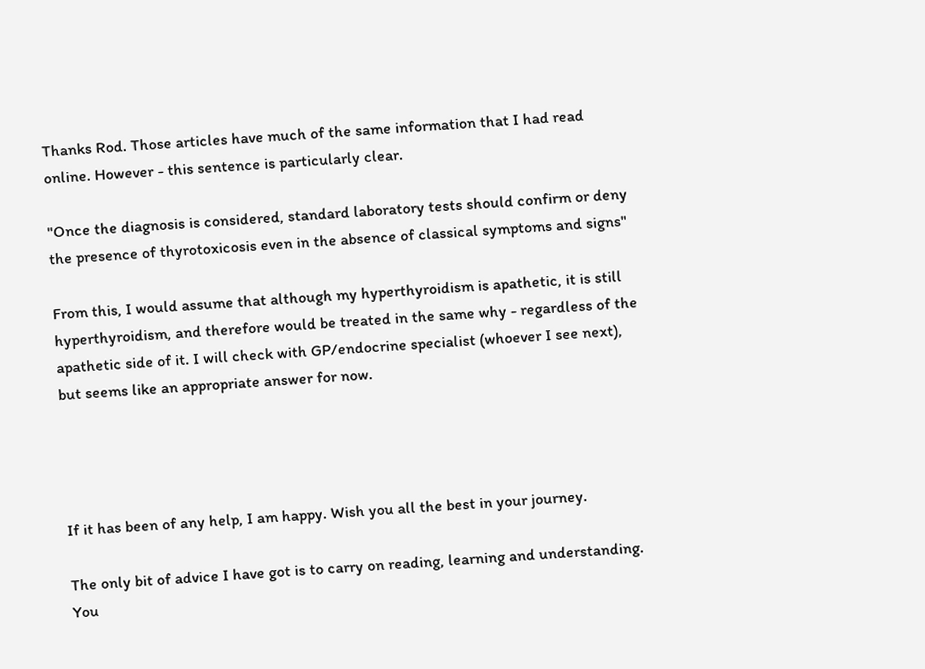Thanks Rod. Those articles have much of the same information that I had read online. However - this sentence is particularly clear.

"Once the diagnosis is considered, standard laboratory tests should confirm or deny the presence of thyrotoxicosis even in the absence of classical symptoms and signs"

From this, I would assume that although my hyperthyroidism is apathetic, it is still hyperthyroidism, and therefore would be treated in the same why - regardless of the apathetic side of it. I will check with GP/endocrine specialist (whoever I see next), but seems like an appropriate answer for now.




If it has been of any help, I am happy. Wish you all the best in your journey.

The only bit of advice I have got is to carry on reading, learning and understanding. You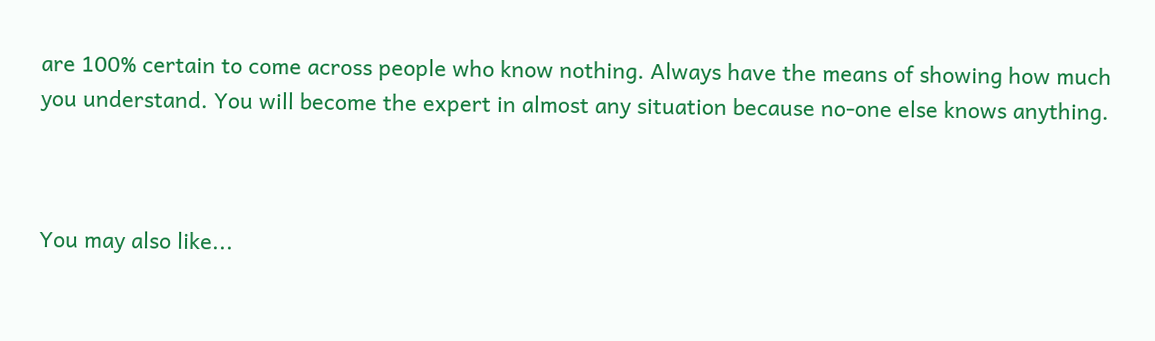are 100% certain to come across people who know nothing. Always have the means of showing how much you understand. You will become the expert in almost any situation because no-one else knows anything.



You may also like...